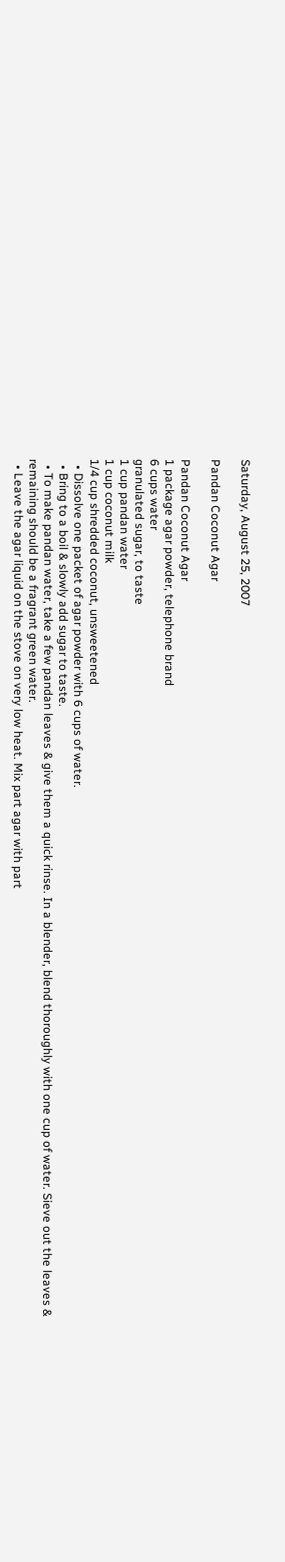Saturday, August 25, 2007

Pandan Coconut Agar

Pandan Coconut Agar
1 package agar powder, telephone brand
6 cups water
granulated sugar, to taste
1 cup pandan water
1 cup coconut milk
1/4 cup shredded coconut, unsweetened
  • Dissolve one packet of agar powder with 6 cups of water.
  • Bring to a boil & slowly add sugar to taste.
  • To make pandan water, take a few pandan leaves & give them a quick rinse. In a blender, blend thoroughly with one cup of water. Sieve out the leaves & remaining should be a fragrant green water.
  • Leave the agar liquid on the stove on very low heat. Mix part agar with part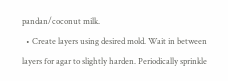pandan/coconut milk.
  • Create layers using desired mold. Wait in between layers for agar to slightly harden. Periodically sprinkle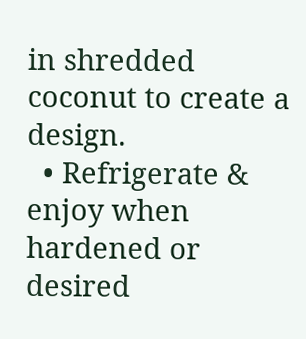in shredded coconut to create a design.
  • Refrigerate & enjoy when hardened or desired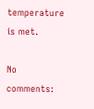temperature is met.

No comments: